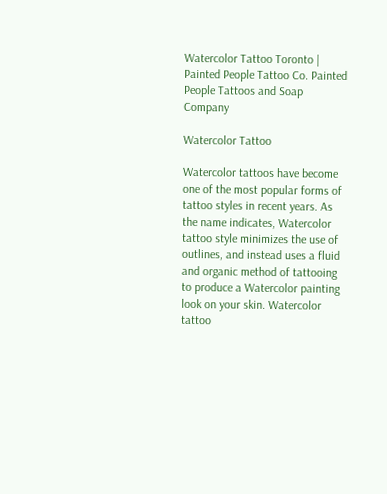Watercolor Tattoo Toronto | Painted People Tattoo Co. Painted People Tattoos and Soap Company

Watercolor Tattoo

Watercolor tattoos have become one of the most popular forms of tattoo styles in recent years. As the name indicates, Watercolor tattoo style minimizes the use of outlines, and instead uses a fluid and organic method of tattooing to produce a Watercolor painting look on your skin. Watercolor tattoo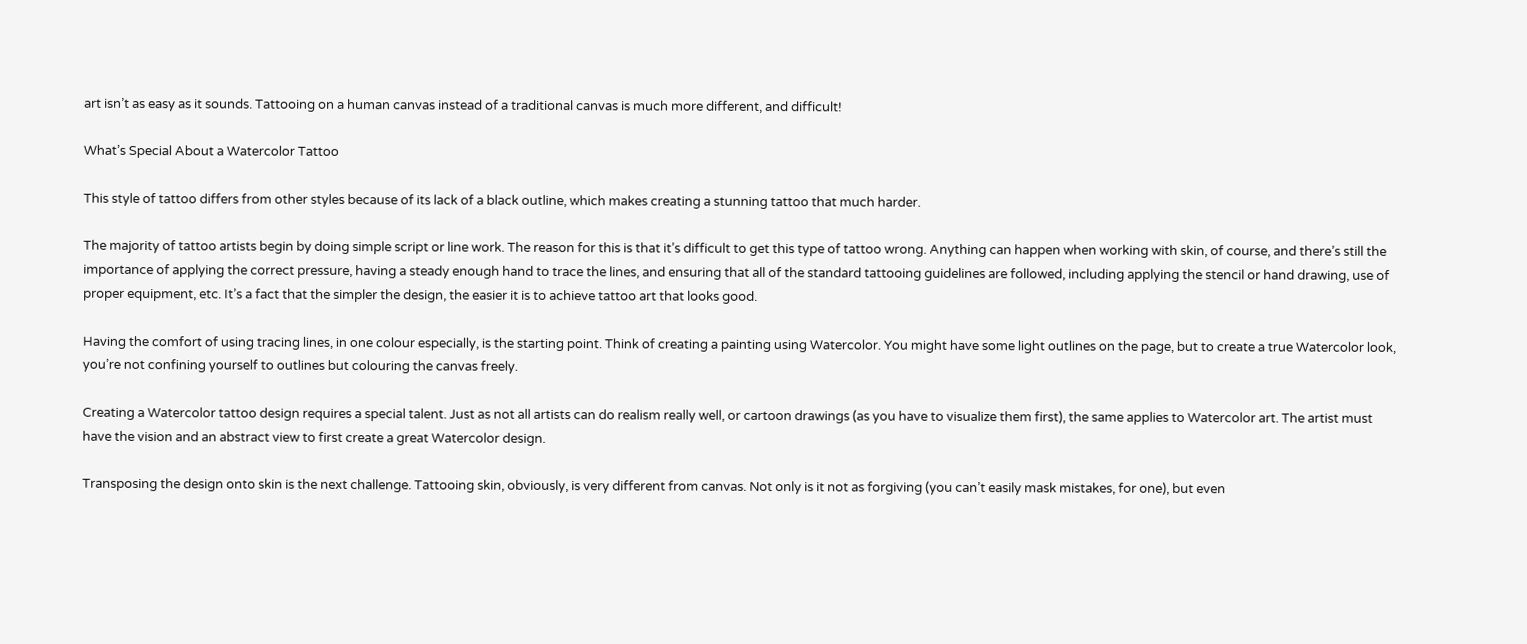art isn’t as easy as it sounds. Tattooing on a human canvas instead of a traditional canvas is much more different, and difficult!

What’s Special About a Watercolor Tattoo

This style of tattoo differs from other styles because of its lack of a black outline, which makes creating a stunning tattoo that much harder.

The majority of tattoo artists begin by doing simple script or line work. The reason for this is that it’s difficult to get this type of tattoo wrong. Anything can happen when working with skin, of course, and there’s still the importance of applying the correct pressure, having a steady enough hand to trace the lines, and ensuring that all of the standard tattooing guidelines are followed, including applying the stencil or hand drawing, use of proper equipment, etc. It’s a fact that the simpler the design, the easier it is to achieve tattoo art that looks good.

Having the comfort of using tracing lines, in one colour especially, is the starting point. Think of creating a painting using Watercolor. You might have some light outlines on the page, but to create a true Watercolor look, you’re not confining yourself to outlines but colouring the canvas freely.

Creating a Watercolor tattoo design requires a special talent. Just as not all artists can do realism really well, or cartoon drawings (as you have to visualize them first), the same applies to Watercolor art. The artist must have the vision and an abstract view to first create a great Watercolor design.

Transposing the design onto skin is the next challenge. Tattooing skin, obviously, is very different from canvas. Not only is it not as forgiving (you can’t easily mask mistakes, for one), but even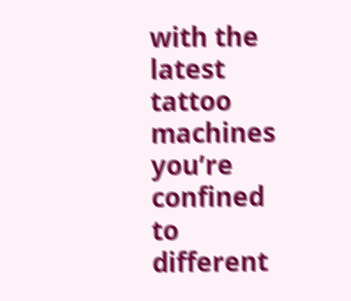with the latest tattoo machines you’re confined to different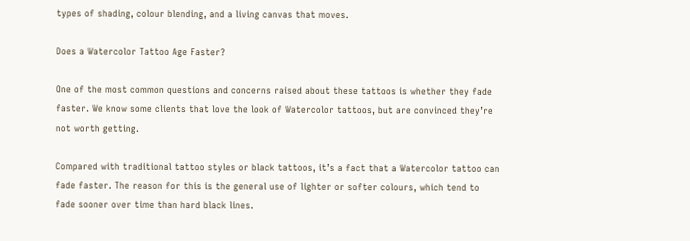types of shading, colour blending, and a living canvas that moves.

Does a Watercolor Tattoo Age Faster?

One of the most common questions and concerns raised about these tattoos is whether they fade faster. We know some clients that love the look of Watercolor tattoos, but are convinced they’re not worth getting.

Compared with traditional tattoo styles or black tattoos, it’s a fact that a Watercolor tattoo can fade faster. The reason for this is the general use of lighter or softer colours, which tend to fade sooner over time than hard black lines.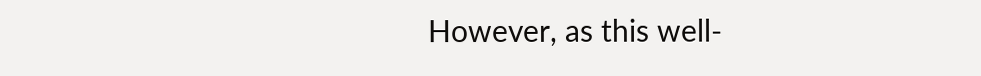However, as this well-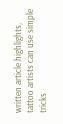written article highlights, tattoo artists can use simple tricks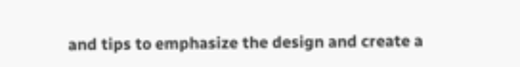and tips to emphasize the design and create a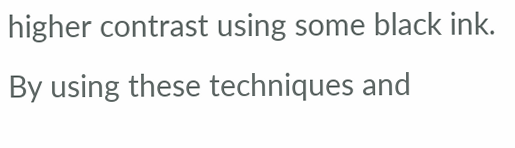higher contrast using some black ink. By using these techniques and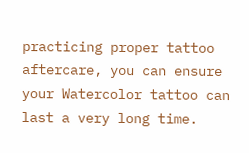practicing proper tattoo aftercare, you can ensure your Watercolor tattoo can last a very long time.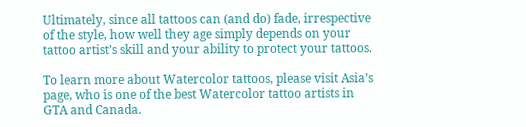Ultimately, since all tattoos can (and do) fade, irrespective of the style, how well they age simply depends on your tattoo artist’s skill and your ability to protect your tattoos.

To learn more about Watercolor tattoos, please visit Asia’s page, who is one of the best Watercolor tattoo artists in GTA and Canada.